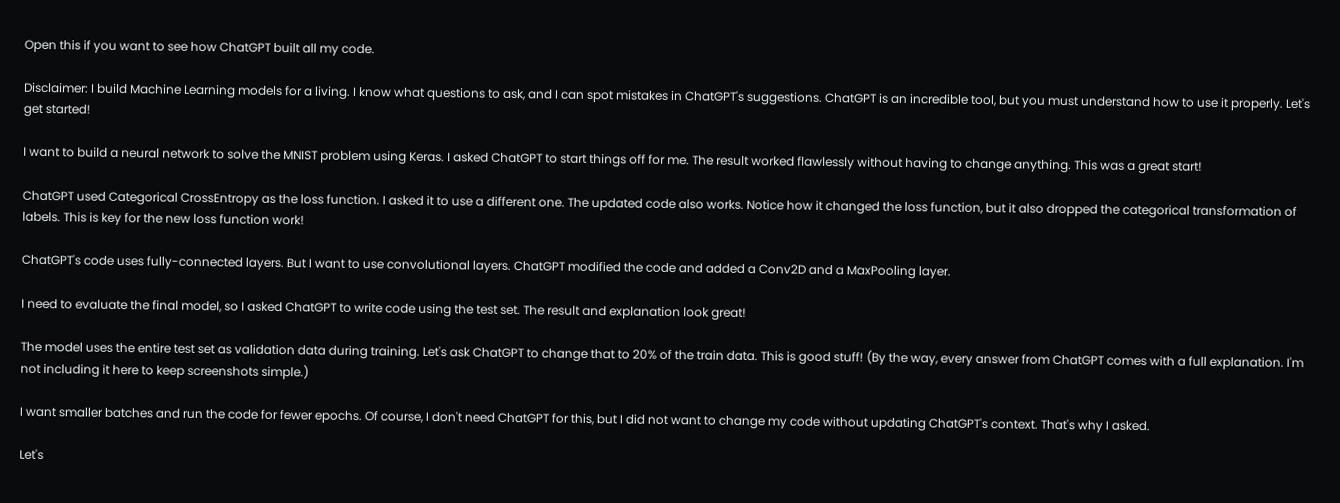Open this if you want to see how ChatGPT built all my code.

Disclaimer: I build Machine Learning models for a living. I know what questions to ask, and I can spot mistakes in ChatGPT's suggestions. ChatGPT is an incredible tool, but you must understand how to use it properly. Let's get started!

I want to build a neural network to solve the MNIST problem using Keras. I asked ChatGPT to start things off for me. The result worked flawlessly without having to change anything. This was a great start!

ChatGPT used Categorical CrossEntropy as the loss function. I asked it to use a different one. The updated code also works. Notice how it changed the loss function, but it also dropped the categorical transformation of labels. This is key for the new loss function work!

ChatGPT's code uses fully-connected layers. But I want to use convolutional layers. ChatGPT modified the code and added a Conv2D and a MaxPooling layer.

I need to evaluate the final model, so I asked ChatGPT to write code using the test set. The result and explanation look great!

The model uses the entire test set as validation data during training. Let's ask ChatGPT to change that to 20% of the train data. This is good stuff! (By the way, every answer from ChatGPT comes with a full explanation. I'm not including it here to keep screenshots simple.)

I want smaller batches and run the code for fewer epochs. Of course, I don't need ChatGPT for this, but I did not want to change my code without updating ChatGPT's context. That's why I asked.

Let's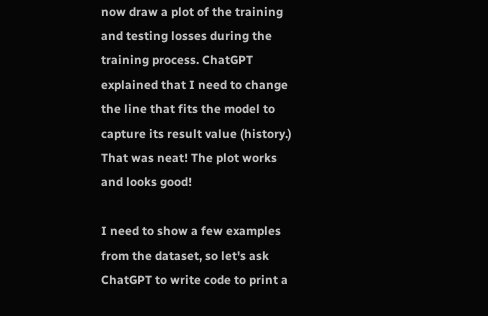now draw a plot of the training and testing losses during the training process. ChatGPT explained that I need to change the line that fits the model to capture its result value (history.) That was neat! The plot works and looks good!

I need to show a few examples from the dataset, so let's ask ChatGPT to write code to print a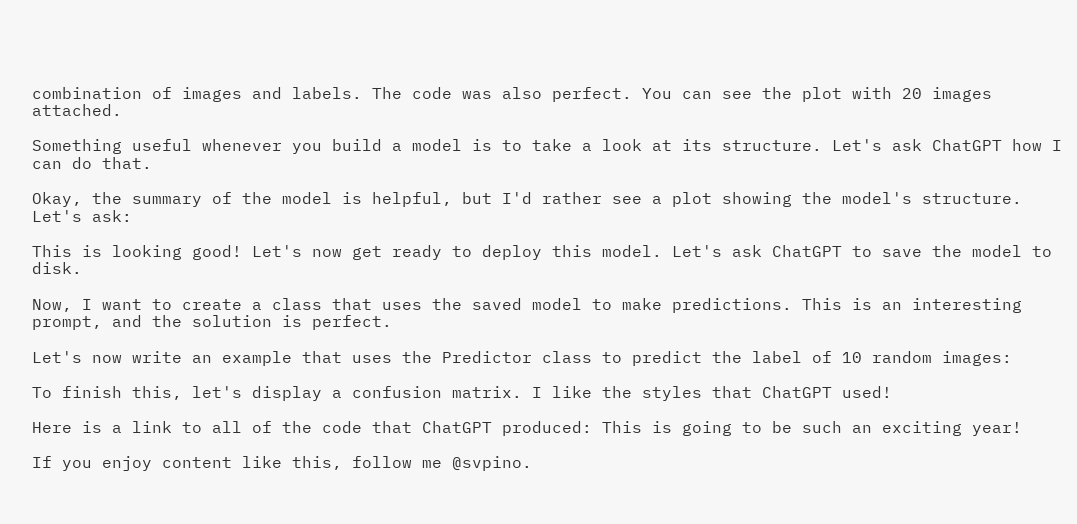combination of images and labels. The code was also perfect. You can see the plot with 20 images attached.

Something useful whenever you build a model is to take a look at its structure. Let's ask ChatGPT how I can do that.

Okay, the summary of the model is helpful, but I'd rather see a plot showing the model's structure. Let's ask:

This is looking good! Let's now get ready to deploy this model. Let's ask ChatGPT to save the model to disk.

Now, I want to create a class that uses the saved model to make predictions. This is an interesting prompt, and the solution is perfect.

Let's now write an example that uses the Predictor class to predict the label of 10 random images:

To finish this, let's display a confusion matrix. I like the styles that ChatGPT used!

Here is a link to all of the code that ChatGPT produced: This is going to be such an exciting year!

If you enjoy content like this, follow me @svpino.